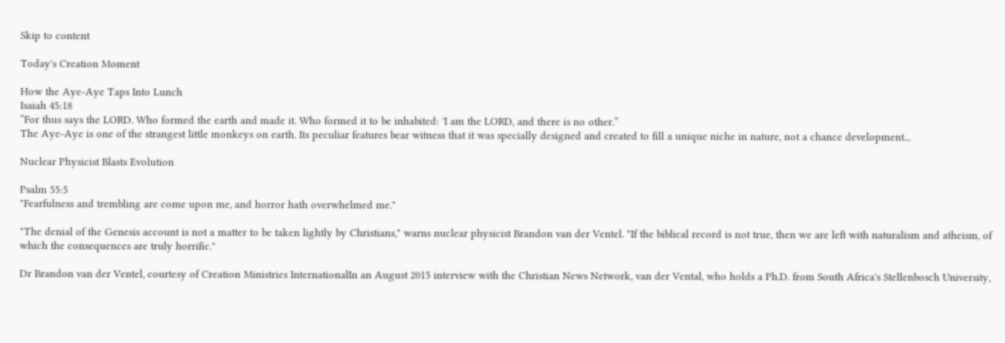Skip to content

Today's Creation Moment

How the Aye-Aye Taps Into Lunch
Isaiah 45:18
“For thus says the LORD. Who formed the earth and made it. Who formed it to be inhabited: 'I am the LORD, and there is no other.”
The Aye-Aye is one of the strangest little monkeys on earth. Its peculiar features bear witness that it was specially designed and created to fill a unique niche in nature, not a chance development...

Nuclear Physicist Blasts Evolution

Psalm 55:5
"Fearfulness and trembling are come upon me, and horror hath overwhelmed me."

"The denial of the Genesis account is not a matter to be taken lightly by Christians," warns nuclear physicist Brandon van der Ventel. "If the biblical record is not true, then we are left with naturalism and atheism, of which the consequences are truly horrific."

Dr Brandon van der Ventel, courtesy of Creation Ministries InternationalIn an August 2015 interview with the Christian News Network, van der Vental, who holds a Ph.D. from South Africa's Stellenbosch University,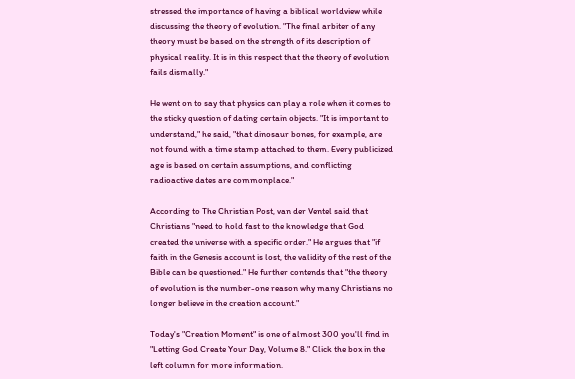stressed the importance of having a biblical worldview while discussing the theory of evolution. "The final arbiter of any theory must be based on the strength of its description of physical reality. It is in this respect that the theory of evolution fails dismally."

He went on to say that physics can play a role when it comes to the sticky question of dating certain objects. "It is important to understand," he said, "that dinosaur bones, for example, are not found with a time stamp attached to them. Every publicized age is based on certain assumptions, and conflicting radioactive dates are commonplace."

According to The Christian Post, van der Ventel said that Christians "need to hold fast to the knowledge that God created the universe with a specific order." He argues that "if faith in the Genesis account is lost, the validity of the rest of the Bible can be questioned." He further contends that "the theory of evolution is the number-one reason why many Christians no longer believe in the creation account."

Today's "Creation Moment" is one of almost 300 you'll find in "Letting God Create Your Day, Volume 8." Click the box in the left column for more information.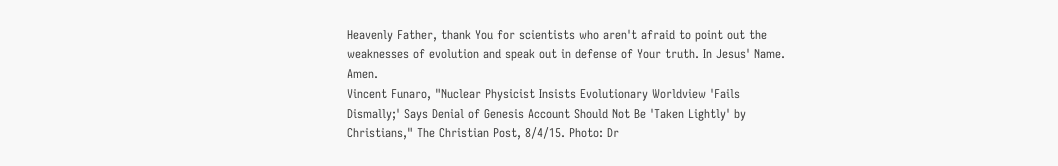Heavenly Father, thank You for scientists who aren't afraid to point out the weaknesses of evolution and speak out in defense of Your truth. In Jesus' Name. Amen.
Vincent Funaro, "Nuclear Physicist Insists Evolutionary Worldview 'Fails Dismally;' Says Denial of Genesis Account Should Not Be 'Taken Lightly' by Christians," The Christian Post, 8/4/15. Photo: Dr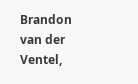Brandon van der Ventel,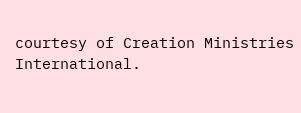courtesy of Creation Ministries International.